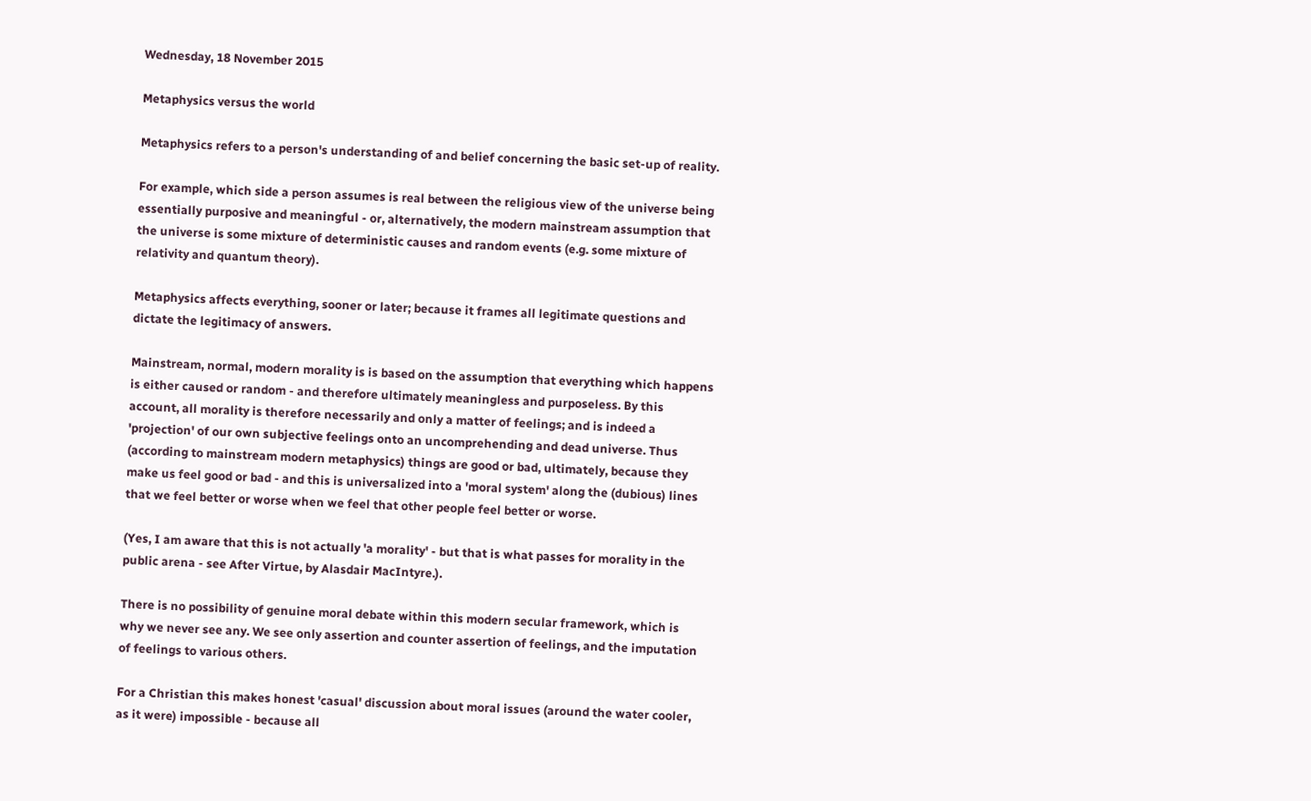Wednesday, 18 November 2015

Metaphysics versus the world

Metaphysics refers to a person's understanding of and belief concerning the basic set-up of reality.

For example, which side a person assumes is real between the religious view of the universe being essentially purposive and meaningful - or, alternatively, the modern mainstream assumption that the universe is some mixture of deterministic causes and random events (e.g. some mixture of relativity and quantum theory).

Metaphysics affects everything, sooner or later; because it frames all legitimate questions and dictate the legitimacy of answers.

Mainstream, normal, modern morality is is based on the assumption that everything which happens is either caused or random - and therefore ultimately meaningless and purposeless. By this account, all morality is therefore necessarily and only a matter of feelings; and is indeed a 'projection' of our own subjective feelings onto an uncomprehending and dead universe. Thus (according to mainstream modern metaphysics) things are good or bad, ultimately, because they make us feel good or bad - and this is universalized into a 'moral system' along the (dubious) lines that we feel better or worse when we feel that other people feel better or worse.

(Yes, I am aware that this is not actually 'a morality' - but that is what passes for morality in the public arena - see After Virtue, by Alasdair MacIntyre.).

There is no possibility of genuine moral debate within this modern secular framework, which is why we never see any. We see only assertion and counter assertion of feelings, and the imputation of feelings to various others.

For a Christian this makes honest 'casual' discussion about moral issues (around the water cooler, as it were) impossible - because all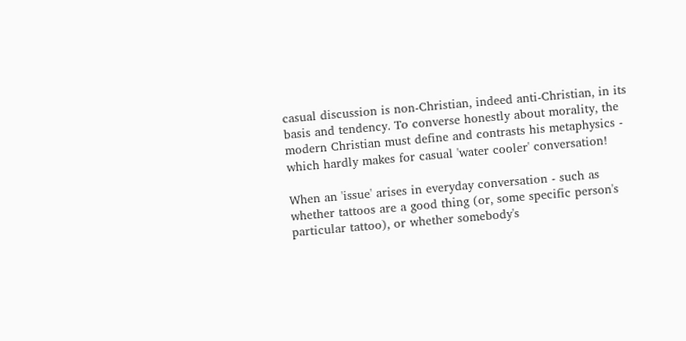casual discussion is non-Christian, indeed anti-Christian, in its basis and tendency. To converse honestly about morality, the modern Christian must define and contrasts his metaphysics - which hardly makes for casual 'water cooler' conversation!

When an 'issue' arises in everyday conversation - such as whether tattoos are a good thing (or, some specific person's particular tattoo), or whether somebody's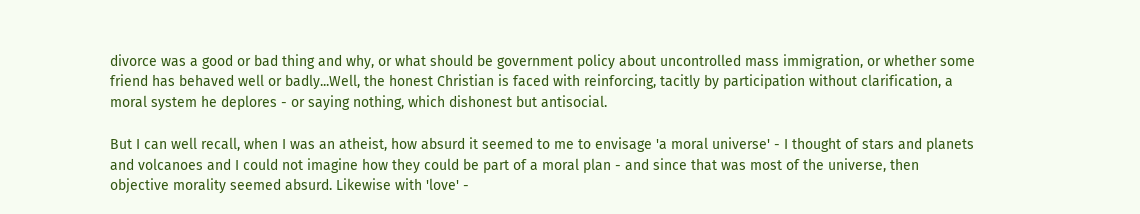divorce was a good or bad thing and why, or what should be government policy about uncontrolled mass immigration, or whether some friend has behaved well or badly...Well, the honest Christian is faced with reinforcing, tacitly by participation without clarification, a moral system he deplores - or saying nothing, which dishonest but antisocial.

But I can well recall, when I was an atheist, how absurd it seemed to me to envisage 'a moral universe' - I thought of stars and planets and volcanoes and I could not imagine how they could be part of a moral plan - and since that was most of the universe, then objective morality seemed absurd. Likewise with 'love' -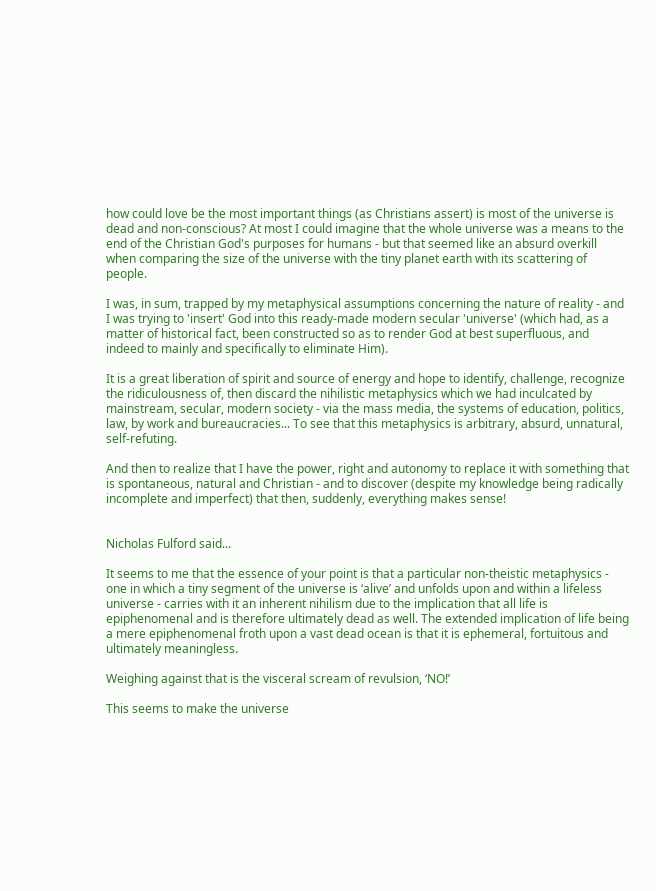how could love be the most important things (as Christians assert) is most of the universe is dead and non-conscious? At most I could imagine that the whole universe was a means to the end of the Christian God's purposes for humans - but that seemed like an absurd overkill when comparing the size of the universe with the tiny planet earth with its scattering of people.

I was, in sum, trapped by my metaphysical assumptions concerning the nature of reality - and I was trying to 'insert' God into this ready-made modern secular 'universe' (which had, as a matter of historical fact, been constructed so as to render God at best superfluous, and indeed to mainly and specifically to eliminate Him).

It is a great liberation of spirit and source of energy and hope to identify, challenge, recognize the ridiculousness of, then discard the nihilistic metaphysics which we had inculcated by mainstream, secular, modern society - via the mass media, the systems of education, politics, law, by work and bureaucracies... To see that this metaphysics is arbitrary, absurd, unnatural, self-refuting.

And then to realize that I have the power, right and autonomy to replace it with something that is spontaneous, natural and Christian - and to discover (despite my knowledge being radically incomplete and imperfect) that then, suddenly, everything makes sense!


Nicholas Fulford said...

It seems to me that the essence of your point is that a particular non-theistic metaphysics - one in which a tiny segment of the universe is ‘alive’ and unfolds upon and within a lifeless universe - carries with it an inherent nihilism due to the implication that all life is epiphenomenal and is therefore ultimately dead as well. The extended implication of life being a mere epiphenomenal froth upon a vast dead ocean is that it is ephemeral, fortuitous and ultimately meaningless.

Weighing against that is the visceral scream of revulsion, ‘NO!’

This seems to make the universe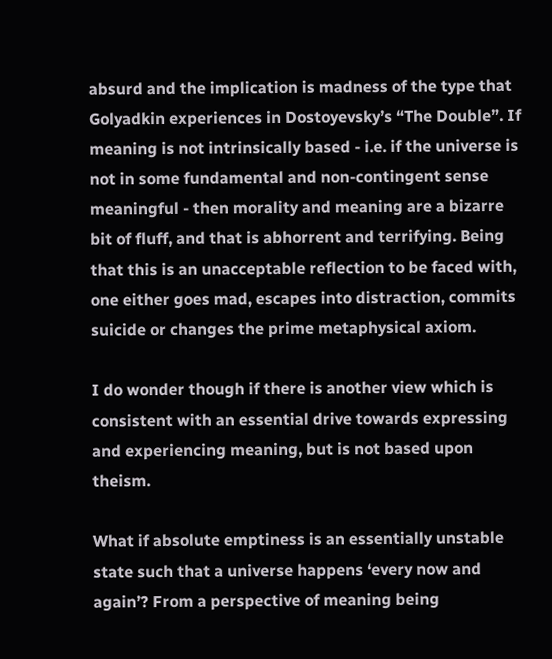absurd and the implication is madness of the type that Golyadkin experiences in Dostoyevsky’s “The Double”. If meaning is not intrinsically based - i.e. if the universe is not in some fundamental and non-contingent sense meaningful - then morality and meaning are a bizarre bit of fluff, and that is abhorrent and terrifying. Being that this is an unacceptable reflection to be faced with, one either goes mad, escapes into distraction, commits suicide or changes the prime metaphysical axiom.

I do wonder though if there is another view which is consistent with an essential drive towards expressing and experiencing meaning, but is not based upon theism.

What if absolute emptiness is an essentially unstable state such that a universe happens ‘every now and again’? From a perspective of meaning being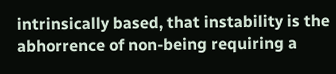intrinsically based, that instability is the abhorrence of non-being requiring a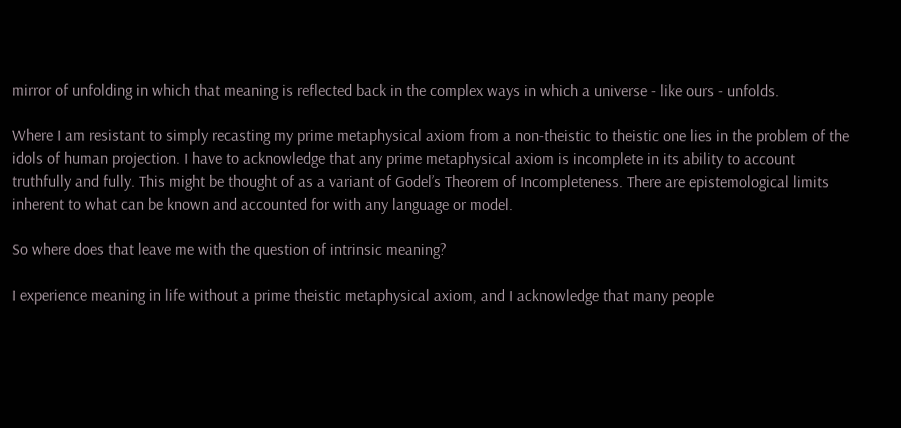mirror of unfolding in which that meaning is reflected back in the complex ways in which a universe - like ours - unfolds.

Where I am resistant to simply recasting my prime metaphysical axiom from a non-theistic to theistic one lies in the problem of the idols of human projection. I have to acknowledge that any prime metaphysical axiom is incomplete in its ability to account truthfully and fully. This might be thought of as a variant of Godel’s Theorem of Incompleteness. There are epistemological limits inherent to what can be known and accounted for with any language or model.

So where does that leave me with the question of intrinsic meaning?

I experience meaning in life without a prime theistic metaphysical axiom, and I acknowledge that many people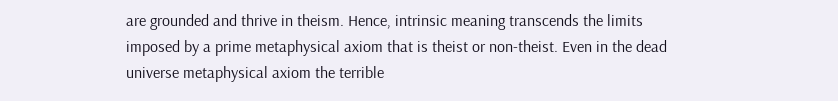are grounded and thrive in theism. Hence, intrinsic meaning transcends the limits imposed by a prime metaphysical axiom that is theist or non-theist. Even in the dead universe metaphysical axiom the terrible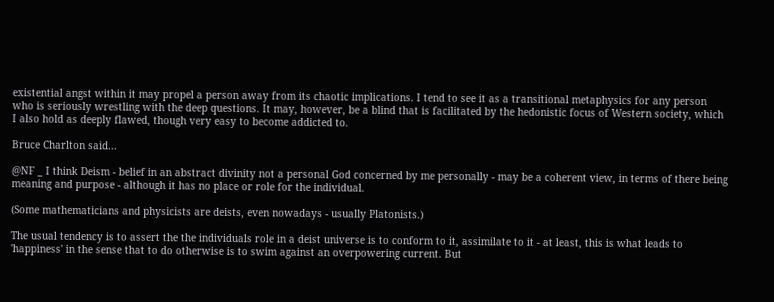existential angst within it may propel a person away from its chaotic implications. I tend to see it as a transitional metaphysics for any person who is seriously wrestling with the deep questions. It may, however, be a blind that is facilitated by the hedonistic focus of Western society, which I also hold as deeply flawed, though very easy to become addicted to.

Bruce Charlton said...

@NF _ I think Deism - belief in an abstract divinity not a personal God concerned by me personally - may be a coherent view, in terms of there being meaning and purpose - although it has no place or role for the individual.

(Some mathematicians and physicists are deists, even nowadays - usually Platonists.)

The usual tendency is to assert the the individuals role in a deist universe is to conform to it, assimilate to it - at least, this is what leads to 'happiness' in the sense that to do otherwise is to swim against an overpowering current. But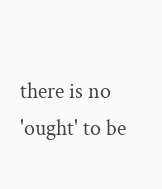there is no 'ought' to be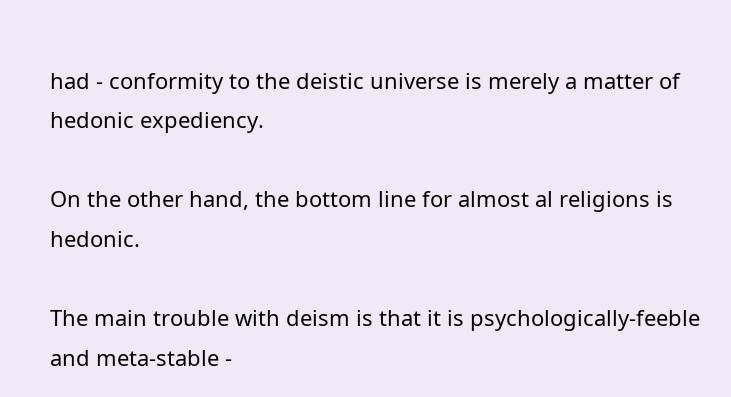had - conformity to the deistic universe is merely a matter of hedonic expediency.

On the other hand, the bottom line for almost al religions is hedonic.

The main trouble with deism is that it is psychologically-feeble and meta-stable -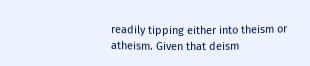readily tipping either into theism or atheism. Given that deism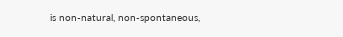is non-natural, non-spontaneous,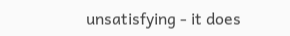unsatisfying - it does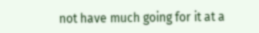not have much going for it at a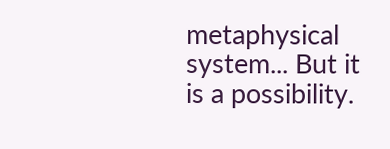metaphysical system... But it is a possibility.